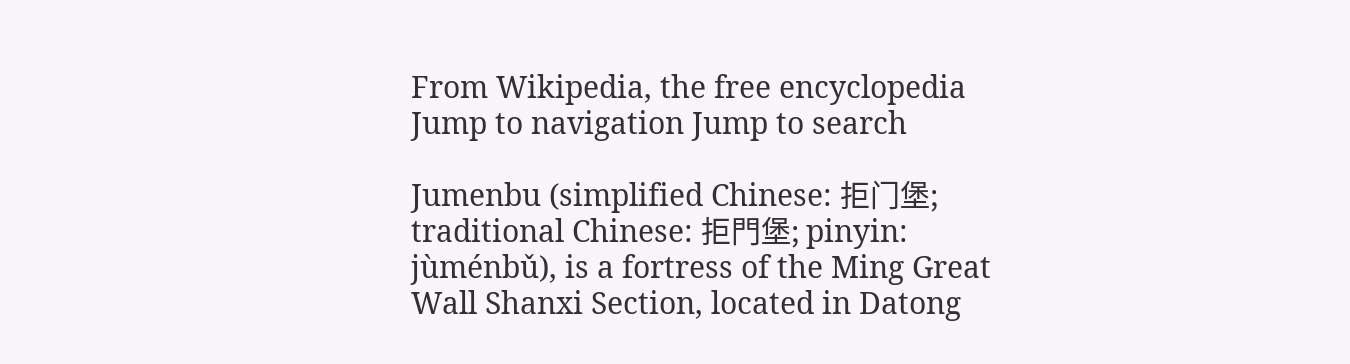From Wikipedia, the free encyclopedia
Jump to navigation Jump to search

Jumenbu (simplified Chinese: 拒门堡; traditional Chinese: 拒門堡; pinyin: jùménbǔ), is a fortress of the Ming Great Wall Shanxi Section, located in Datong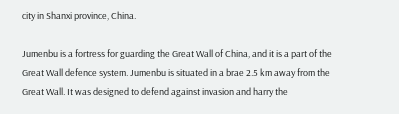city in Shanxi province, China.

Jumenbu is a fortress for guarding the Great Wall of China, and it is a part of the Great Wall defence system. Jumenbu is situated in a brae 2.5 km away from the Great Wall. It was designed to defend against invasion and harry the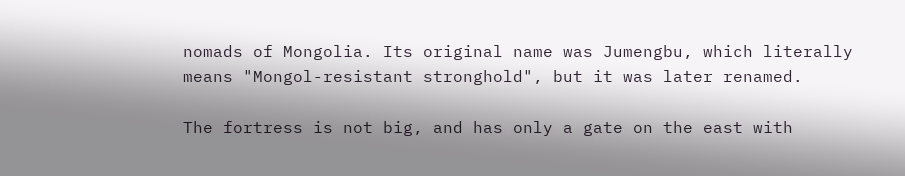nomads of Mongolia. Its original name was Jumengbu, which literally means "Mongol-resistant stronghold", but it was later renamed.

The fortress is not big, and has only a gate on the east with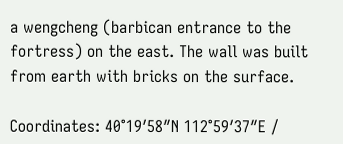a wengcheng (barbican entrance to the fortress) on the east. The wall was built from earth with bricks on the surface.

Coordinates: 40°19′58″N 112°59′37″E /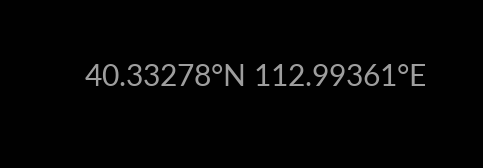40.33278°N 112.99361°E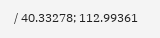/ 40.33278; 112.99361